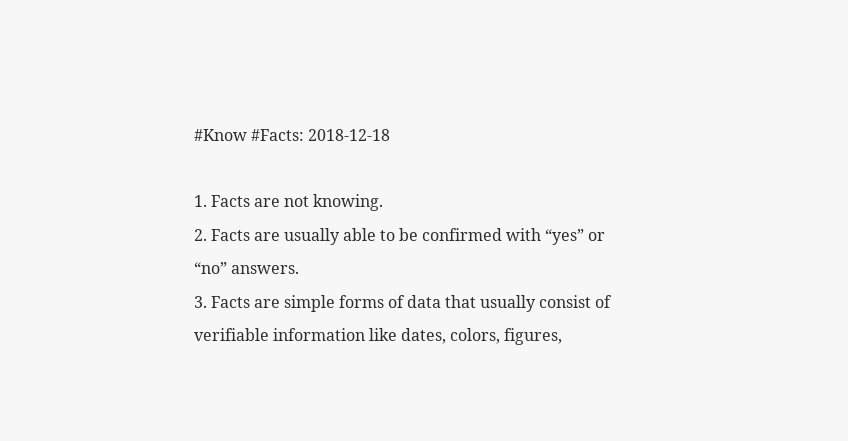#Know #Facts: 2018-12-18

1. Facts are not knowing.
2. Facts are usually able to be confirmed with “yes” or “no” answers.
3. Facts are simple forms of data that usually consist of verifiable information like dates, colors, figures,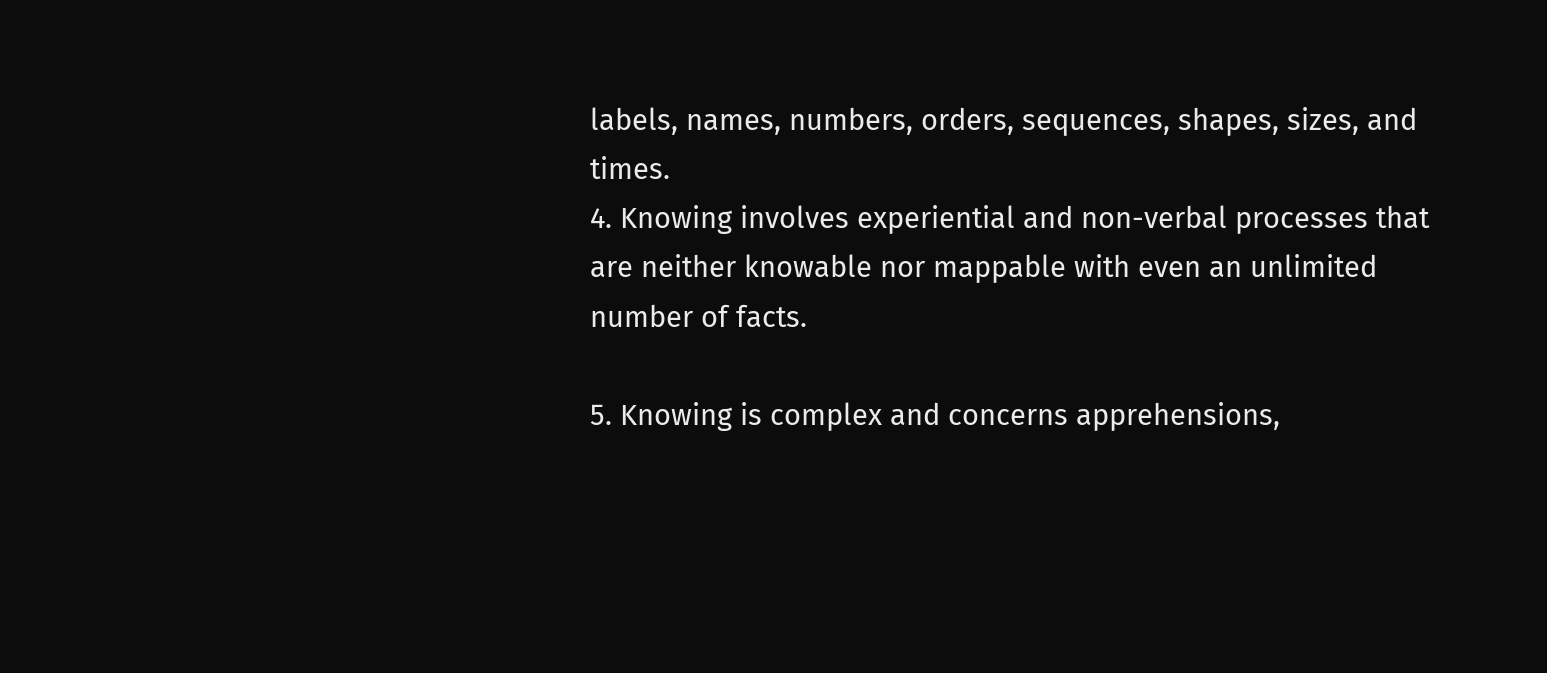labels, names, numbers, orders, sequences, shapes, sizes, and times.
4. Knowing involves experiential and non-verbal processes that are neither knowable nor mappable with even an unlimited number of facts.

5. Knowing is complex and concerns apprehensions,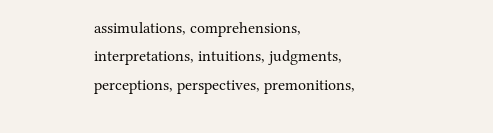assimulations, comprehensions, interpretations, intuitions, judgments, perceptions, perspectives, premonitions,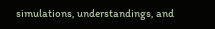simulations, understandings, and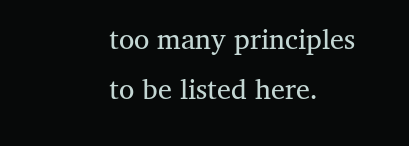too many principles to be listed here.